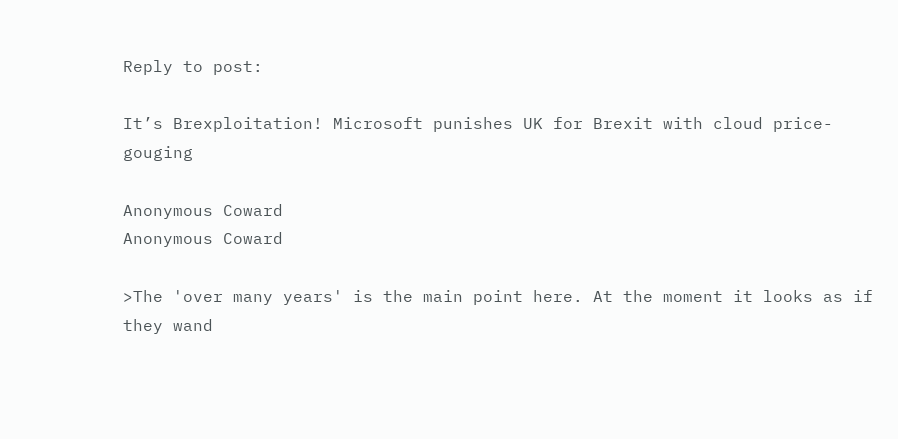Reply to post:

It’s Brexploitation! Microsoft punishes UK for Brexit with cloud price-gouging

Anonymous Coward
Anonymous Coward

>The 'over many years' is the main point here. At the moment it looks as if they wand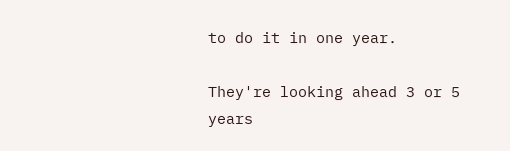to do it in one year.

They're looking ahead 3 or 5 years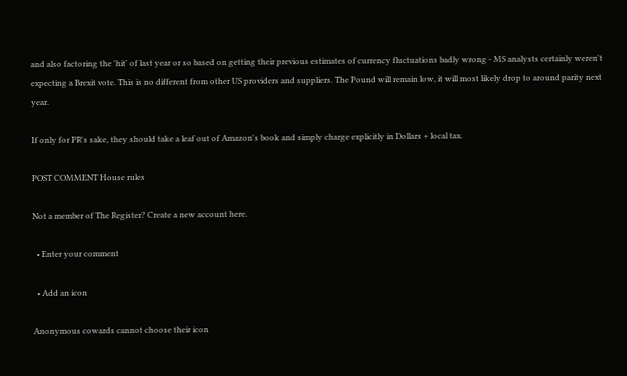and also factoring the 'hit' of last year or so based on getting their previous estimates of currency fluctuations badly wrong - MS analysts certainly weren't expecting a Brexit vote. This is no different from other US providers and suppliers. The Pound will remain low, it will most likely drop to around parity next year.

If only for PR's sake, they should take a leaf out of Amazon's book and simply charge explicitly in Dollars + local tax.

POST COMMENT House rules

Not a member of The Register? Create a new account here.

  • Enter your comment

  • Add an icon

Anonymous cowards cannot choose their icon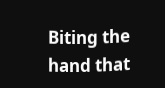Biting the hand that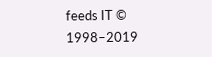feeds IT © 1998–2019